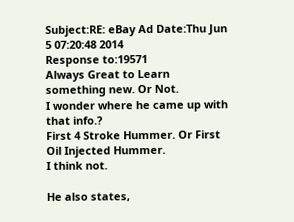Subject:RE: eBay Ad Date:Thu Jun 5 07:20:48 2014
Response to:19571
Always Great to Learn something new. Or Not.
I wonder where he came up with that info.?
First 4 Stroke Hummer. Or First Oil Injected Hummer.
I think not.

He also states,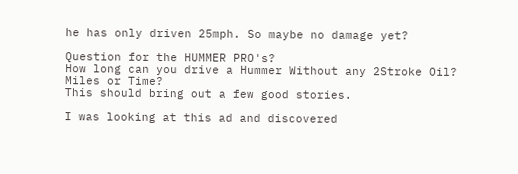he has only driven 25mph. So maybe no damage yet?

Question for the HUMMER PRO's?
How long can you drive a Hummer Without any 2Stroke Oil?
Miles or Time?
This should bring out a few good stories.

I was looking at this ad and discovered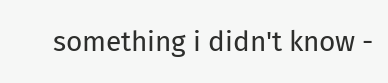something i didn't know -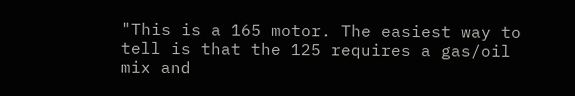"This is a 165 motor. The easiest way to tell is that the 125 requires a gas/oil mix and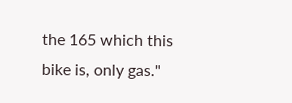the 165 which this bike is, only gas."